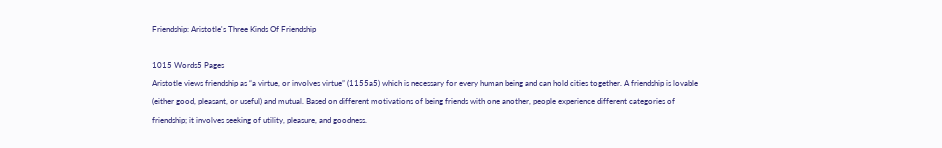Friendship: Aristotle's Three Kinds Of Friendship

1015 Words5 Pages
Aristotle views friendship as “a virtue, or involves virtue” (1155a5) which is necessary for every human being and can hold cities together. A friendship is lovable (either good, pleasant, or useful) and mutual. Based on different motivations of being friends with one another, people experience different categories of friendship; it involves seeking of utility, pleasure, and goodness.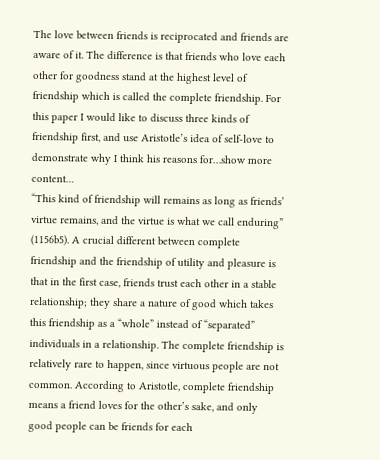The love between friends is reciprocated and friends are aware of it. The difference is that friends who love each other for goodness stand at the highest level of friendship which is called the complete friendship. For this paper I would like to discuss three kinds of friendship first, and use Aristotle’s idea of self-love to demonstrate why I think his reasons for…show more content…
“This kind of friendship will remains as long as friends’ virtue remains, and the virtue is what we call enduring” (1156b5). A crucial different between complete friendship and the friendship of utility and pleasure is that in the first case, friends trust each other in a stable relationship; they share a nature of good which takes this friendship as a “whole” instead of “separated” individuals in a relationship. The complete friendship is relatively rare to happen, since virtuous people are not common. According to Aristotle, complete friendship means a friend loves for the other’s sake, and only good people can be friends for each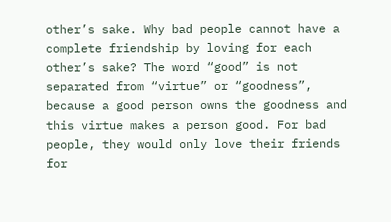other’s sake. Why bad people cannot have a complete friendship by loving for each other’s sake? The word “good” is not separated from “virtue” or “goodness”, because a good person owns the goodness and this virtue makes a person good. For bad people, they would only love their friends for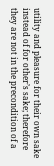utility and pleasure for their own sake instead of for other’s sake; therefore they are not in the precondition of a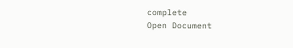complete
Open Document